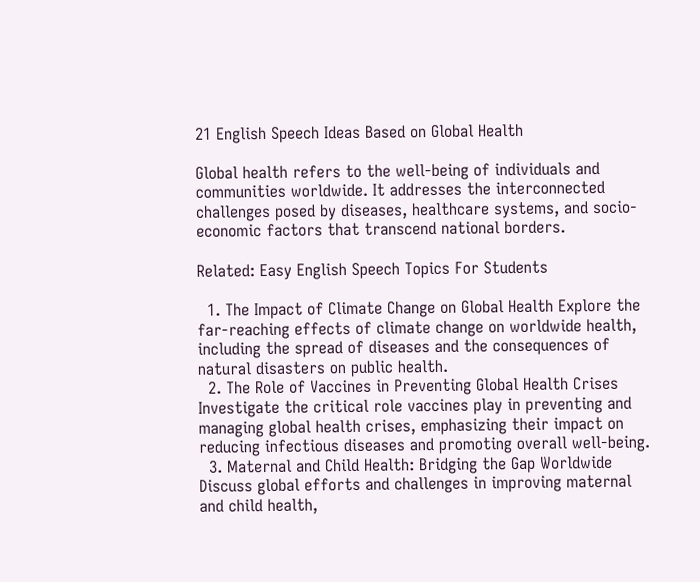21 English Speech Ideas Based on Global Health

Global health refers to the well-being of individuals and communities worldwide. It addresses the interconnected challenges posed by diseases, healthcare systems, and socio-economic factors that transcend national borders.

Related: Easy English Speech Topics For Students

  1. The Impact of Climate Change on Global Health Explore the far-reaching effects of climate change on worldwide health, including the spread of diseases and the consequences of natural disasters on public health.
  2. The Role of Vaccines in Preventing Global Health Crises Investigate the critical role vaccines play in preventing and managing global health crises, emphasizing their impact on reducing infectious diseases and promoting overall well-being.
  3. Maternal and Child Health: Bridging the Gap Worldwide Discuss global efforts and challenges in improving maternal and child health,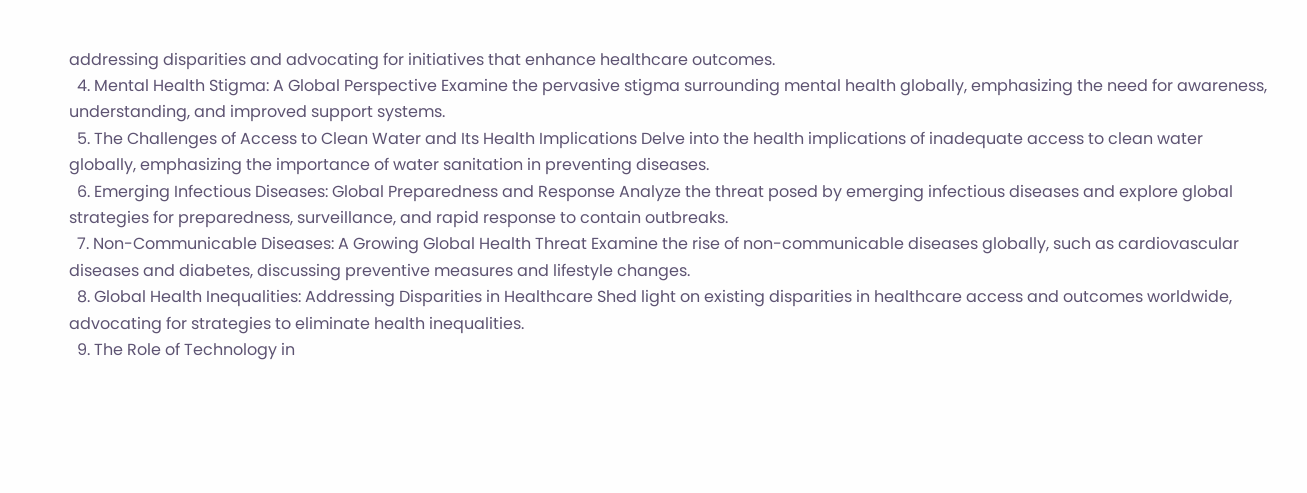addressing disparities and advocating for initiatives that enhance healthcare outcomes.
  4. Mental Health Stigma: A Global Perspective Examine the pervasive stigma surrounding mental health globally, emphasizing the need for awareness, understanding, and improved support systems.
  5. The Challenges of Access to Clean Water and Its Health Implications Delve into the health implications of inadequate access to clean water globally, emphasizing the importance of water sanitation in preventing diseases.
  6. Emerging Infectious Diseases: Global Preparedness and Response Analyze the threat posed by emerging infectious diseases and explore global strategies for preparedness, surveillance, and rapid response to contain outbreaks.
  7. Non-Communicable Diseases: A Growing Global Health Threat Examine the rise of non-communicable diseases globally, such as cardiovascular diseases and diabetes, discussing preventive measures and lifestyle changes.
  8. Global Health Inequalities: Addressing Disparities in Healthcare Shed light on existing disparities in healthcare access and outcomes worldwide, advocating for strategies to eliminate health inequalities.
  9. The Role of Technology in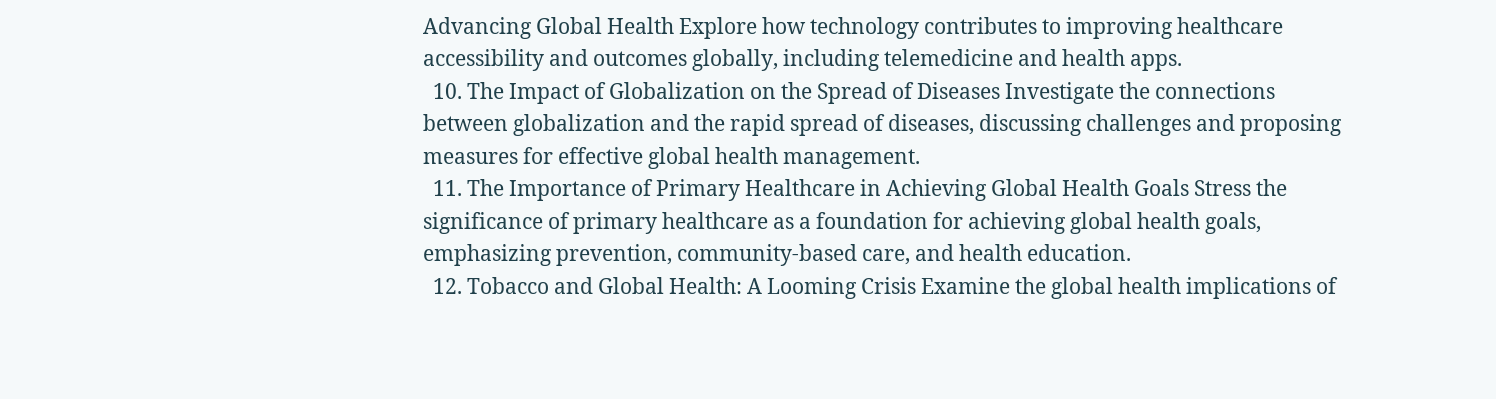Advancing Global Health Explore how technology contributes to improving healthcare accessibility and outcomes globally, including telemedicine and health apps.
  10. The Impact of Globalization on the Spread of Diseases Investigate the connections between globalization and the rapid spread of diseases, discussing challenges and proposing measures for effective global health management.
  11. The Importance of Primary Healthcare in Achieving Global Health Goals Stress the significance of primary healthcare as a foundation for achieving global health goals, emphasizing prevention, community-based care, and health education.
  12. Tobacco and Global Health: A Looming Crisis Examine the global health implications of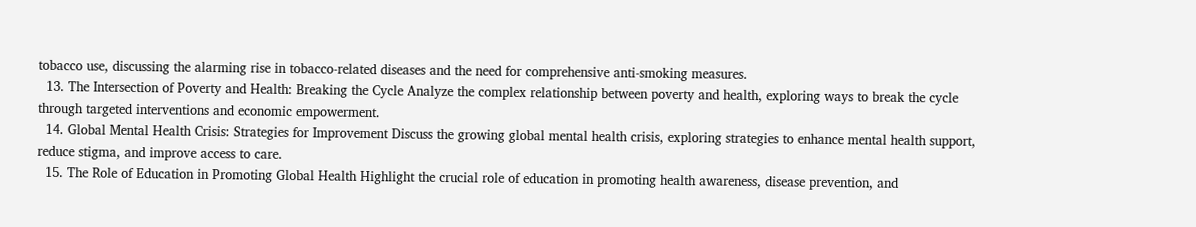tobacco use, discussing the alarming rise in tobacco-related diseases and the need for comprehensive anti-smoking measures.
  13. The Intersection of Poverty and Health: Breaking the Cycle Analyze the complex relationship between poverty and health, exploring ways to break the cycle through targeted interventions and economic empowerment.
  14. Global Mental Health Crisis: Strategies for Improvement Discuss the growing global mental health crisis, exploring strategies to enhance mental health support, reduce stigma, and improve access to care.
  15. The Role of Education in Promoting Global Health Highlight the crucial role of education in promoting health awareness, disease prevention, and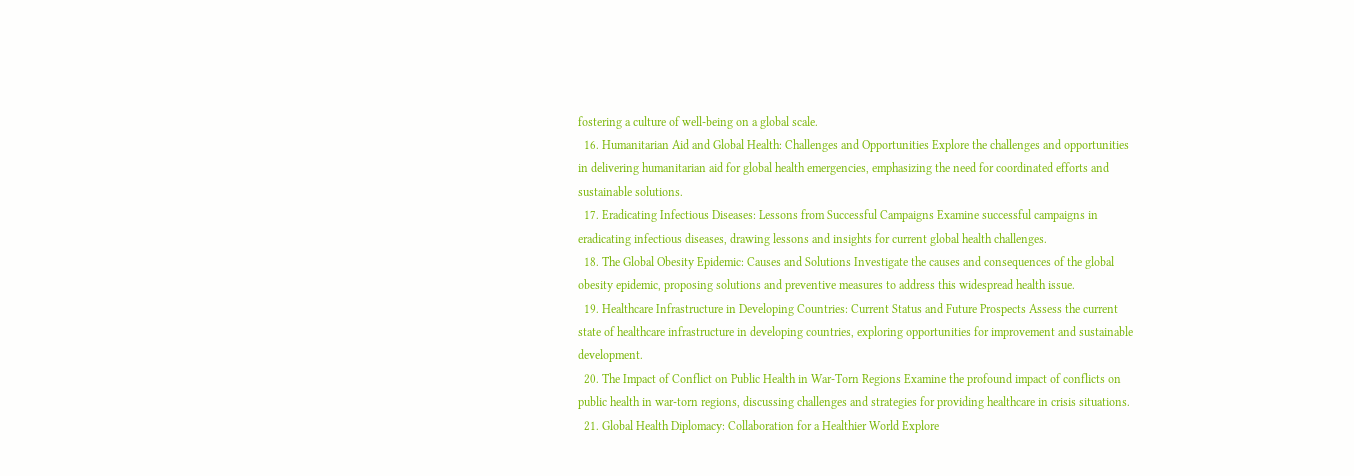fostering a culture of well-being on a global scale.
  16. Humanitarian Aid and Global Health: Challenges and Opportunities Explore the challenges and opportunities in delivering humanitarian aid for global health emergencies, emphasizing the need for coordinated efforts and sustainable solutions.
  17. Eradicating Infectious Diseases: Lessons from Successful Campaigns Examine successful campaigns in eradicating infectious diseases, drawing lessons and insights for current global health challenges.
  18. The Global Obesity Epidemic: Causes and Solutions Investigate the causes and consequences of the global obesity epidemic, proposing solutions and preventive measures to address this widespread health issue.
  19. Healthcare Infrastructure in Developing Countries: Current Status and Future Prospects Assess the current state of healthcare infrastructure in developing countries, exploring opportunities for improvement and sustainable development.
  20. The Impact of Conflict on Public Health in War-Torn Regions Examine the profound impact of conflicts on public health in war-torn regions, discussing challenges and strategies for providing healthcare in crisis situations.
  21. Global Health Diplomacy: Collaboration for a Healthier World Explore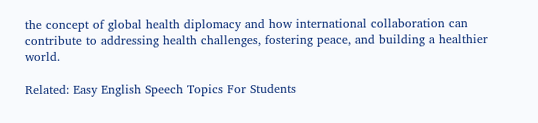the concept of global health diplomacy and how international collaboration can contribute to addressing health challenges, fostering peace, and building a healthier world.

Related: Easy English Speech Topics For Students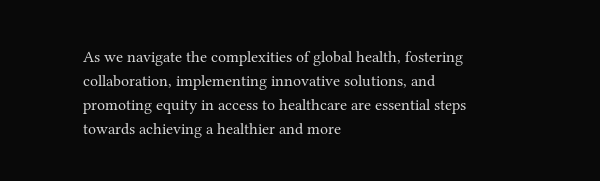As we navigate the complexities of global health, fostering collaboration, implementing innovative solutions, and promoting equity in access to healthcare are essential steps towards achieving a healthier and more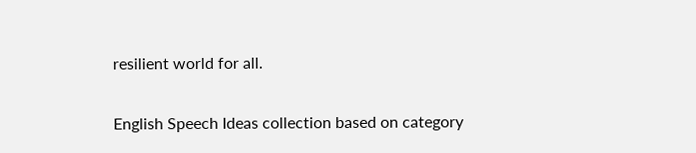resilient world for all.

English Speech Ideas collection based on category